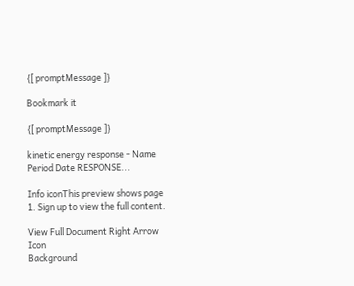{[ promptMessage ]}

Bookmark it

{[ promptMessage ]}

kinetic energy response - Name Period Date RESPONSE...

Info iconThis preview shows page 1. Sign up to view the full content.

View Full Document Right Arrow Icon
Background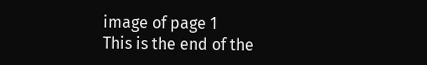image of page 1
This is the end of the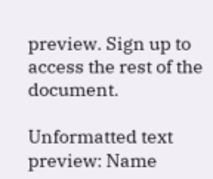preview. Sign up to access the rest of the document.

Unformatted text preview: Name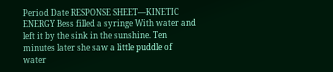Period Date RESPONSE SHEET—KINETIC ENERGY Bess filled a syringe With water and left it by the sink in the sunshine. Ten minutes later she saw a little puddle of water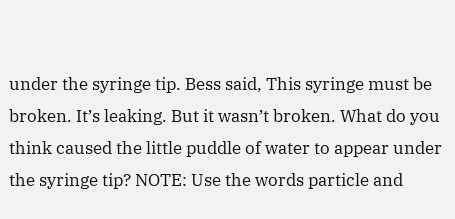under the syringe tip. Bess said, This syringe must be broken. It’s leaking. But it wasn’t broken. What do you think caused the little puddle of water to appear under the syringe tip? NOTE: Use the words particle and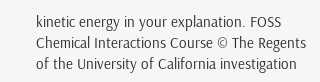kinetic energy in your explanation. FOSS Chemical Interactions Course © The Regents of the University of California investigation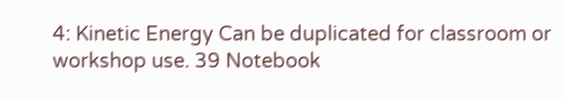4: Kinetic Energy Can be duplicated for classroom or workshop use. 39 Notebook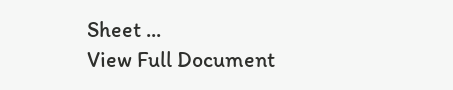Sheet ...
View Full Document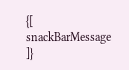{[ snackBarMessage ]}